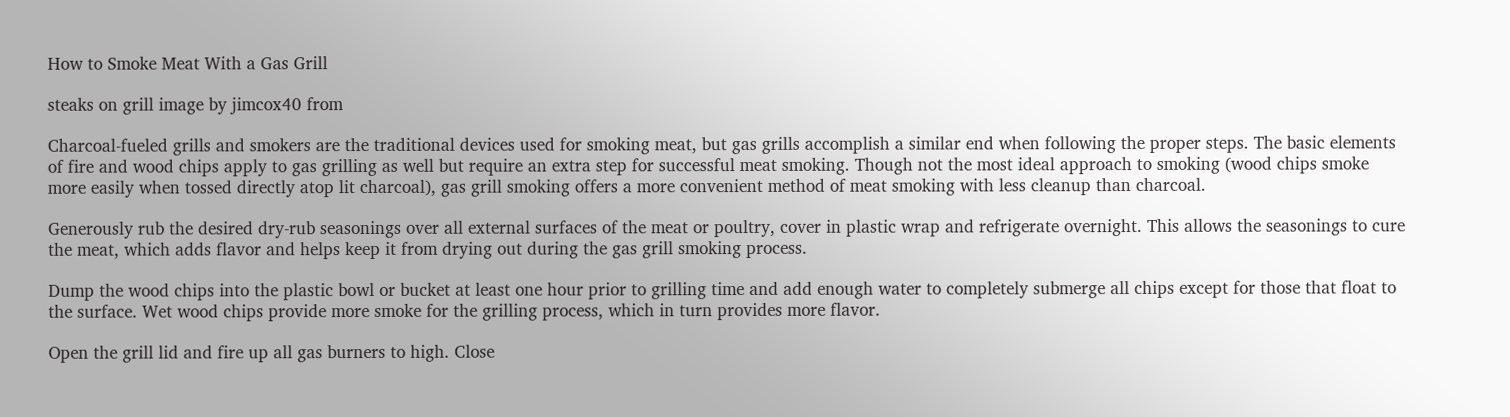How to Smoke Meat With a Gas Grill

steaks on grill image by jimcox40 from

Charcoal-fueled grills and smokers are the traditional devices used for smoking meat, but gas grills accomplish a similar end when following the proper steps. The basic elements of fire and wood chips apply to gas grilling as well but require an extra step for successful meat smoking. Though not the most ideal approach to smoking (wood chips smoke more easily when tossed directly atop lit charcoal), gas grill smoking offers a more convenient method of meat smoking with less cleanup than charcoal.

Generously rub the desired dry-rub seasonings over all external surfaces of the meat or poultry, cover in plastic wrap and refrigerate overnight. This allows the seasonings to cure the meat, which adds flavor and helps keep it from drying out during the gas grill smoking process.

Dump the wood chips into the plastic bowl or bucket at least one hour prior to grilling time and add enough water to completely submerge all chips except for those that float to the surface. Wet wood chips provide more smoke for the grilling process, which in turn provides more flavor.

Open the grill lid and fire up all gas burners to high. Close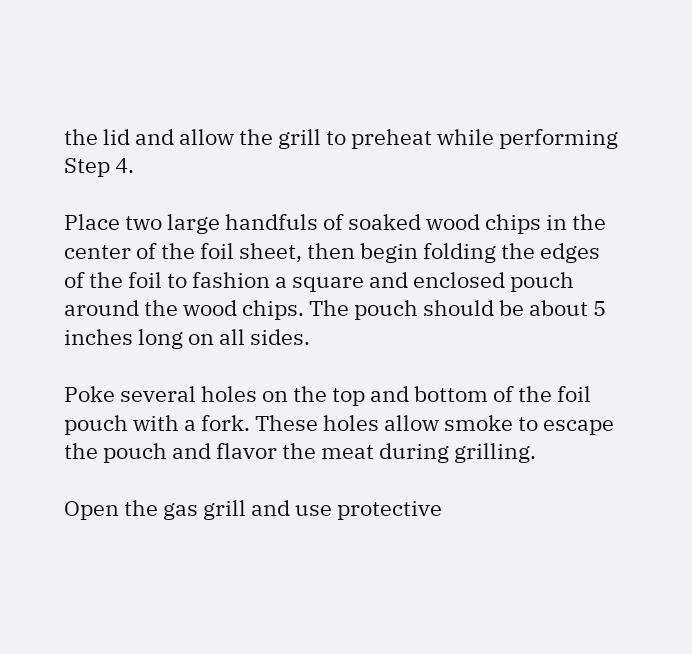the lid and allow the grill to preheat while performing Step 4.

Place two large handfuls of soaked wood chips in the center of the foil sheet, then begin folding the edges of the foil to fashion a square and enclosed pouch around the wood chips. The pouch should be about 5 inches long on all sides.

Poke several holes on the top and bottom of the foil pouch with a fork. These holes allow smoke to escape the pouch and flavor the meat during grilling.

Open the gas grill and use protective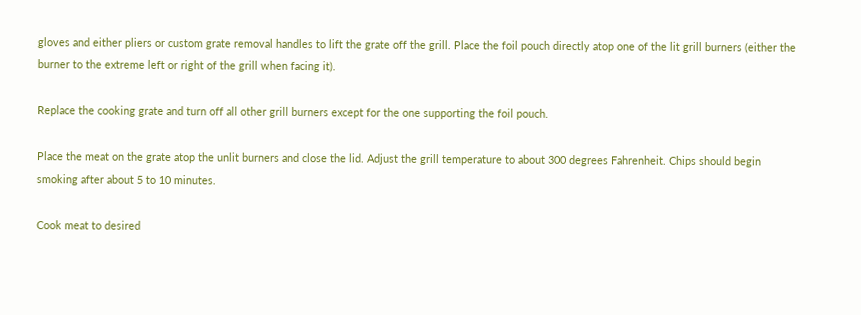gloves and either pliers or custom grate removal handles to lift the grate off the grill. Place the foil pouch directly atop one of the lit grill burners (either the burner to the extreme left or right of the grill when facing it).

Replace the cooking grate and turn off all other grill burners except for the one supporting the foil pouch.

Place the meat on the grate atop the unlit burners and close the lid. Adjust the grill temperature to about 300 degrees Fahrenheit. Chips should begin smoking after about 5 to 10 minutes.

Cook meat to desired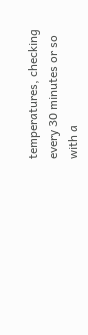temperatures, checking every 30 minutes or so with a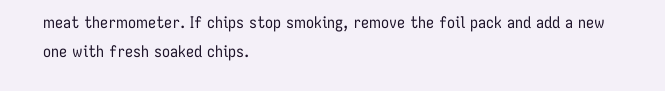meat thermometer. If chips stop smoking, remove the foil pack and add a new one with fresh soaked chips.